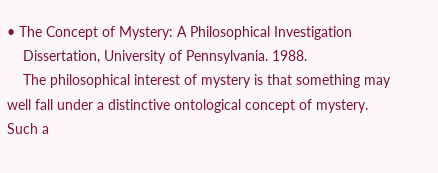• The Concept of Mystery: A Philosophical Investigation
    Dissertation, University of Pennsylvania. 1988.
    The philosophical interest of mystery is that something may well fall under a distinctive ontological concept of mystery. Such a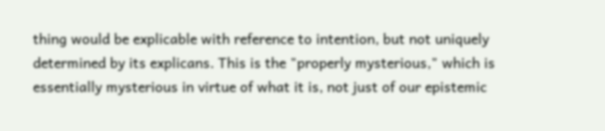thing would be explicable with reference to intention, but not uniquely determined by its explicans. This is the "properly mysterious," which is essentially mysterious in virtue of what it is, not just of our epistemic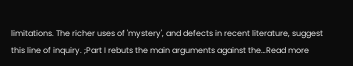limitations. The richer uses of 'mystery', and defects in recent literature, suggest this line of inquiry. ;Part I rebuts the main arguments against the…Read more